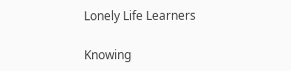Lonely Life Learners

Knowing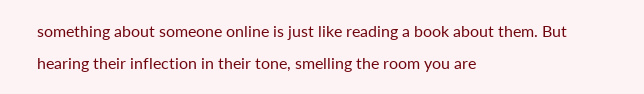something about someone online is just like reading a book about them. But hearing their inflection in their tone, smelling the room you are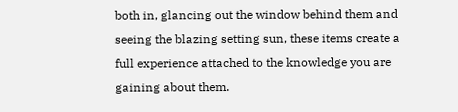both in, glancing out the window behind them and seeing the blazing setting sun, these items create a full experience attached to the knowledge you are gaining about them.